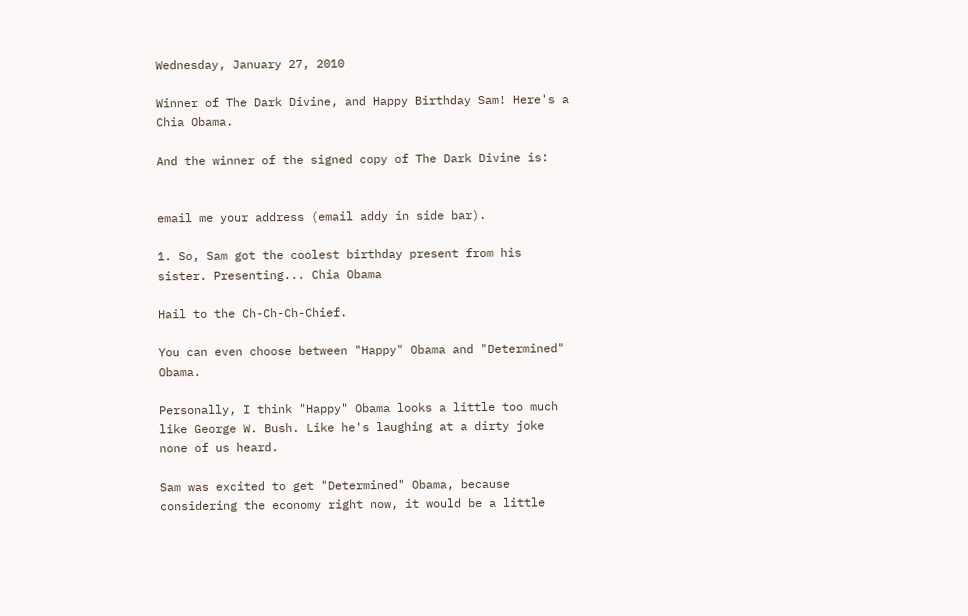Wednesday, January 27, 2010

Winner of The Dark Divine, and Happy Birthday Sam! Here's a Chia Obama.

And the winner of the signed copy of The Dark Divine is:


email me your address (email addy in side bar).

1. So, Sam got the coolest birthday present from his sister. Presenting... Chia Obama

Hail to the Ch-Ch-Ch-Chief.

You can even choose between "Happy" Obama and "Determined" Obama.

Personally, I think "Happy" Obama looks a little too much like George W. Bush. Like he's laughing at a dirty joke none of us heard.

Sam was excited to get "Determined" Obama, because considering the economy right now, it would be a little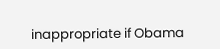inappropriate if Obama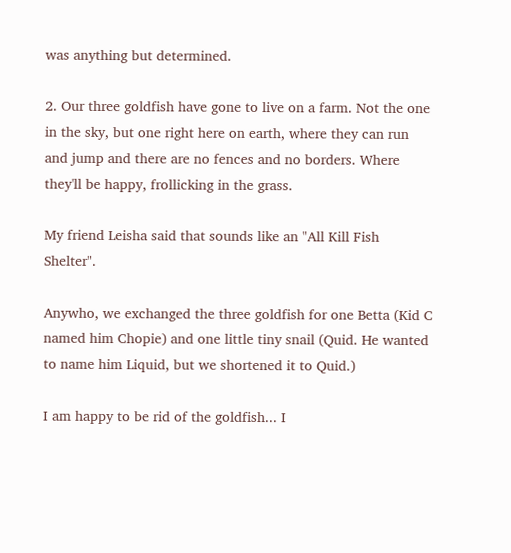was anything but determined.

2. Our three goldfish have gone to live on a farm. Not the one in the sky, but one right here on earth, where they can run and jump and there are no fences and no borders. Where they'll be happy, frollicking in the grass.

My friend Leisha said that sounds like an "All Kill Fish Shelter".

Anywho, we exchanged the three goldfish for one Betta (Kid C named him Chopie) and one little tiny snail (Quid. He wanted to name him Liquid, but we shortened it to Quid.)

I am happy to be rid of the goldfish... I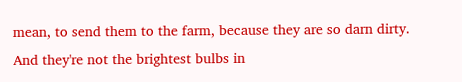mean, to send them to the farm, because they are so darn dirty. And they're not the brightest bulbs in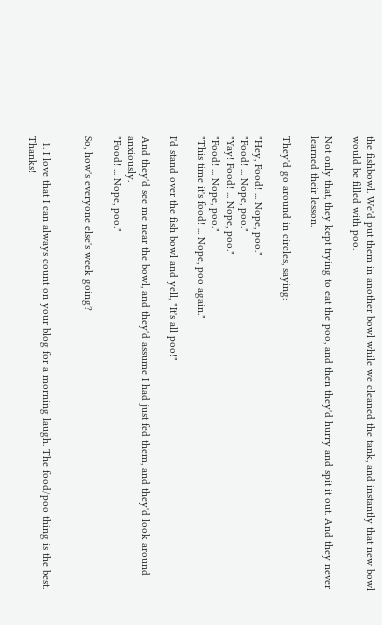the fishbowl. We'd put them in another bowl while we cleaned the tank, and instantly that new bowl would be filled with poo.

Not only that, they kept trying to eat the poo, and then they'd hurry and spit it out. And they never learned their lesson.

They'd go around in circles, saying:

"Hey, Food! ... Nope, poo."
"Food! ... Nope, poo."
"Yay! Food! ... Nope, poo."
"Food! ... Nope, poo."
"This time it's food! ... Nope, poo again."

I'd stand over the fish bowl and yell, "It's all poo!"

And they'd see me near the bowl, and they'd assume I had just fed them, and they'd look around anxiously.
"Food! ... Nope, poo."

So, how's everyone else's week going?


  1. I love that I can always count on your blog for a morning laugh. The food/poo thing is the best. Thanks!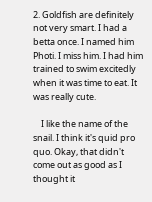2. Goldfish are definitely not very smart. I had a betta once. I named him Photi. I miss him. I had him trained to swim excitedly when it was time to eat. It was really cute.

    I like the name of the snail. I think it's quid pro quo. Okay, that didn't come out as good as I thought it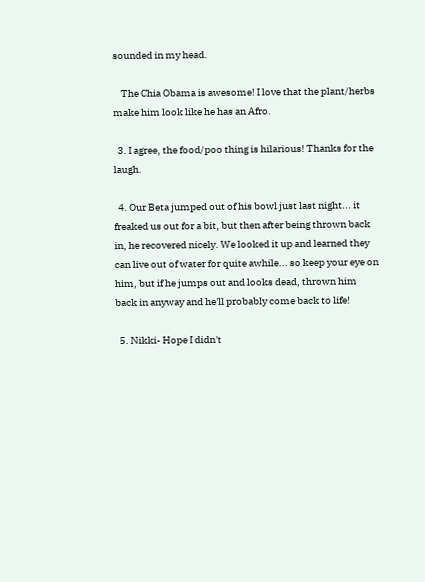sounded in my head.

    The Chia Obama is awesome! I love that the plant/herbs make him look like he has an Afro.

  3. I agree, the food/poo thing is hilarious! Thanks for the laugh.

  4. Our Beta jumped out of his bowl just last night... it freaked us out for a bit, but then after being thrown back in, he recovered nicely. We looked it up and learned they can live out of water for quite awhile... so keep your eye on him, but if he jumps out and looks dead, thrown him back in anyway and he'll probably come back to life!

  5. Nikki- Hope I didn't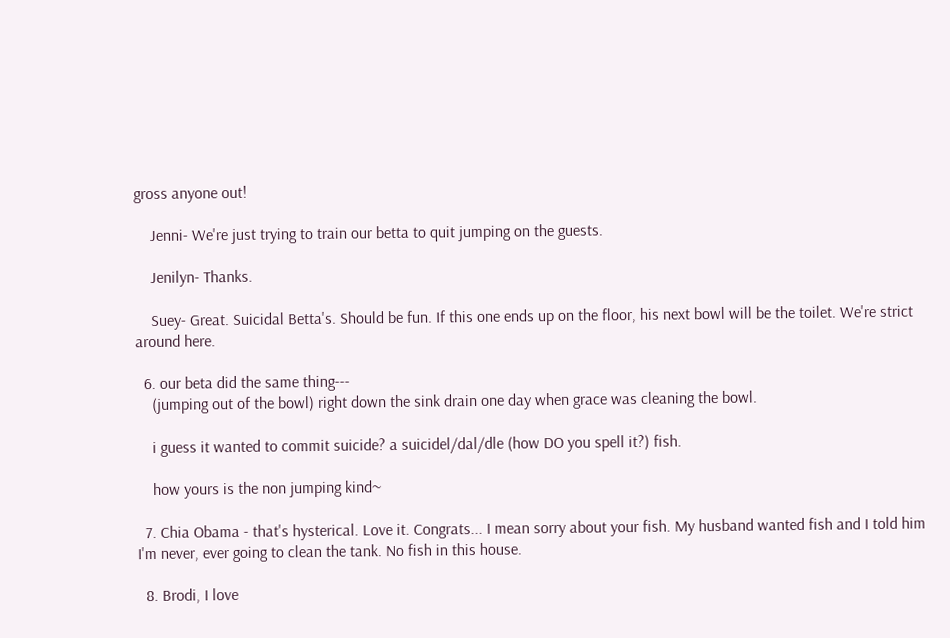gross anyone out!

    Jenni- We're just trying to train our betta to quit jumping on the guests.

    Jenilyn- Thanks.

    Suey- Great. Suicidal Betta's. Should be fun. If this one ends up on the floor, his next bowl will be the toilet. We're strict around here.

  6. our beta did the same thing---
    (jumping out of the bowl) right down the sink drain one day when grace was cleaning the bowl.

    i guess it wanted to commit suicide? a suicidel/dal/dle (how DO you spell it?) fish.

    how yours is the non jumping kind~

  7. Chia Obama - that's hysterical. Love it. Congrats... I mean sorry about your fish. My husband wanted fish and I told him I'm never, ever going to clean the tank. No fish in this house.

  8. Brodi, I love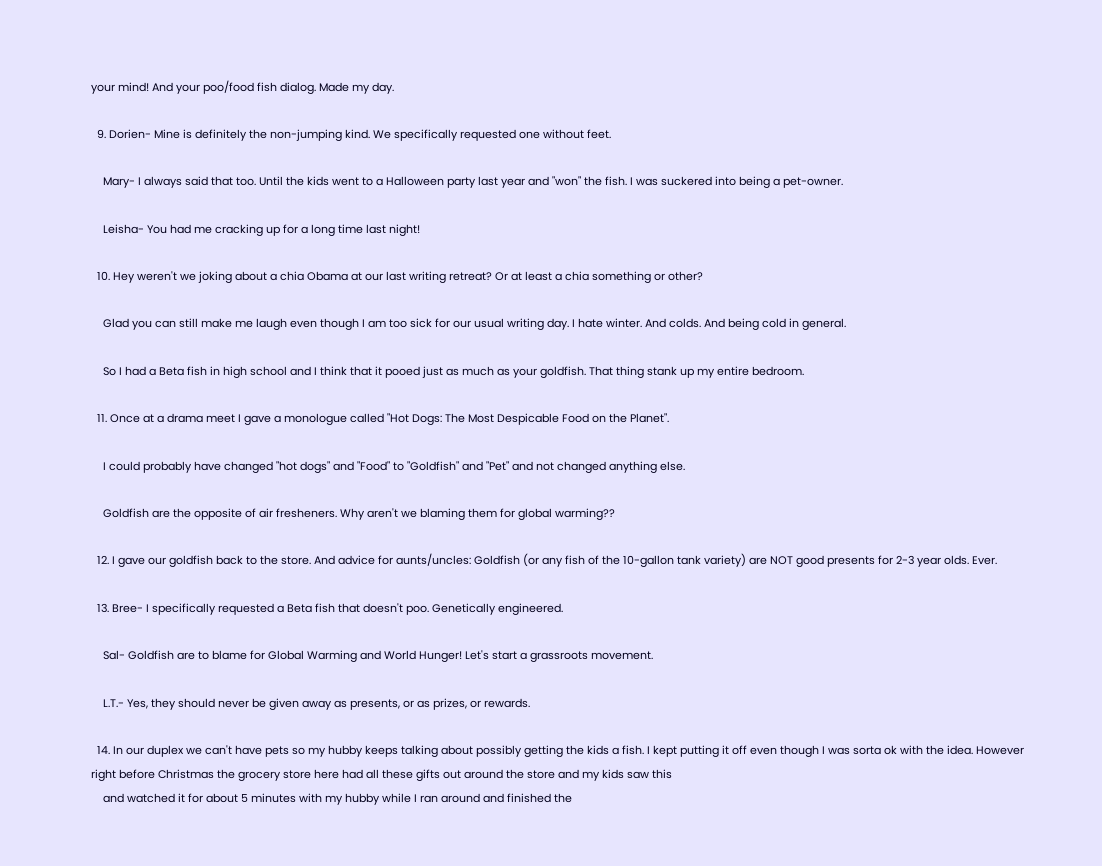your mind! And your poo/food fish dialog. Made my day.

  9. Dorien- Mine is definitely the non-jumping kind. We specifically requested one without feet.

    Mary- I always said that too. Until the kids went to a Halloween party last year and "won" the fish. I was suckered into being a pet-owner.

    Leisha- You had me cracking up for a long time last night!

  10. Hey weren't we joking about a chia Obama at our last writing retreat? Or at least a chia something or other?

    Glad you can still make me laugh even though I am too sick for our usual writing day. I hate winter. And colds. And being cold in general.

    So I had a Beta fish in high school and I think that it pooed just as much as your goldfish. That thing stank up my entire bedroom.

  11. Once at a drama meet I gave a monologue called "Hot Dogs: The Most Despicable Food on the Planet".

    I could probably have changed "hot dogs" and "Food" to "Goldfish" and "Pet" and not changed anything else.

    Goldfish are the opposite of air fresheners. Why aren't we blaming them for global warming??

  12. I gave our goldfish back to the store. And advice for aunts/uncles: Goldfish (or any fish of the 10-gallon tank variety) are NOT good presents for 2-3 year olds. Ever.

  13. Bree- I specifically requested a Beta fish that doesn't poo. Genetically engineered.

    Sal- Goldfish are to blame for Global Warming and World Hunger! Let's start a grassroots movement.

    L.T.- Yes, they should never be given away as presents, or as prizes, or rewards.

  14. In our duplex we can't have pets so my hubby keeps talking about possibly getting the kids a fish. I kept putting it off even though I was sorta ok with the idea. However right before Christmas the grocery store here had all these gifts out around the store and my kids saw this
    and watched it for about 5 minutes with my hubby while I ran around and finished the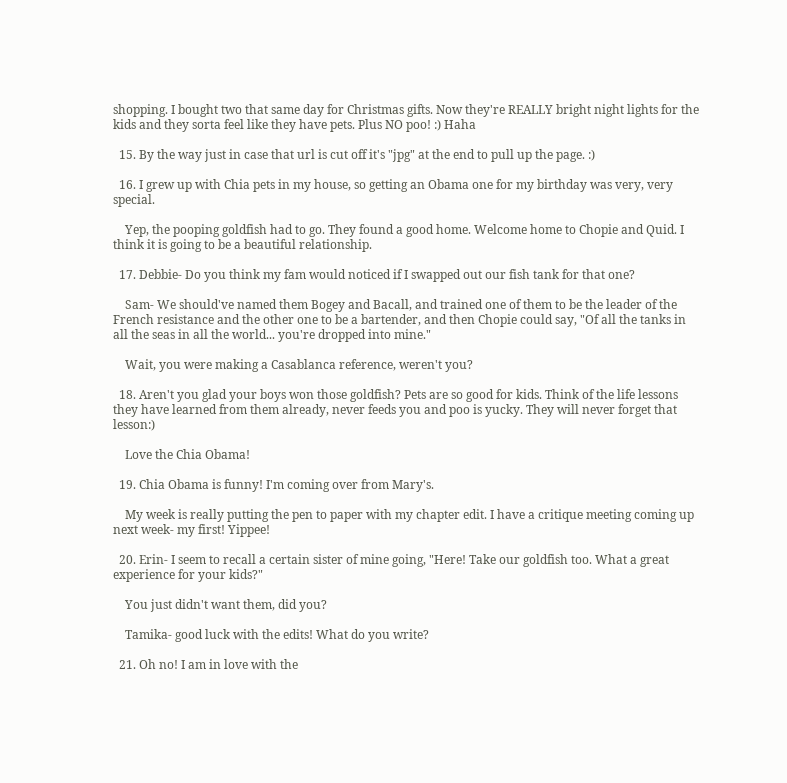shopping. I bought two that same day for Christmas gifts. Now they're REALLY bright night lights for the kids and they sorta feel like they have pets. Plus NO poo! :) Haha

  15. By the way just in case that url is cut off it's "jpg" at the end to pull up the page. :)

  16. I grew up with Chia pets in my house, so getting an Obama one for my birthday was very, very special.

    Yep, the pooping goldfish had to go. They found a good home. Welcome home to Chopie and Quid. I think it is going to be a beautiful relationship.

  17. Debbie- Do you think my fam would noticed if I swapped out our fish tank for that one?

    Sam- We should've named them Bogey and Bacall, and trained one of them to be the leader of the French resistance and the other one to be a bartender, and then Chopie could say, "Of all the tanks in all the seas in all the world... you're dropped into mine."

    Wait, you were making a Casablanca reference, weren't you?

  18. Aren't you glad your boys won those goldfish? Pets are so good for kids. Think of the life lessons they have learned from them already, never feeds you and poo is yucky. They will never forget that lesson:)

    Love the Chia Obama!

  19. Chia Obama is funny! I'm coming over from Mary's.

    My week is really putting the pen to paper with my chapter edit. I have a critique meeting coming up next week- my first! Yippee!

  20. Erin- I seem to recall a certain sister of mine going, "Here! Take our goldfish too. What a great experience for your kids?"

    You just didn't want them, did you?

    Tamika- good luck with the edits! What do you write?

  21. Oh no! I am in love with the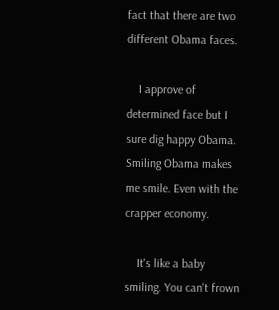fact that there are two different Obama faces.

    I approve of determined face but I sure dig happy Obama. Smiling Obama makes me smile. Even with the crapper economy.

    It's like a baby smiling. You can't frown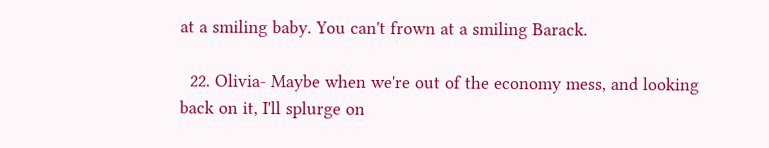at a smiling baby. You can't frown at a smiling Barack.

  22. Olivia- Maybe when we're out of the economy mess, and looking back on it, I'll splurge on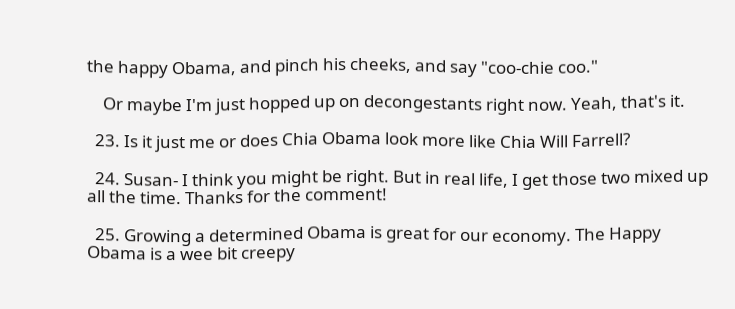the happy Obama, and pinch his cheeks, and say "coo-chie coo."

    Or maybe I'm just hopped up on decongestants right now. Yeah, that's it.

  23. Is it just me or does Chia Obama look more like Chia Will Farrell?

  24. Susan- I think you might be right. But in real life, I get those two mixed up all the time. Thanks for the comment!

  25. Growing a determined Obama is great for our economy. The Happy Obama is a wee bit creepy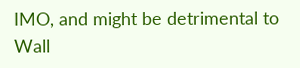IMO, and might be detrimental to Wall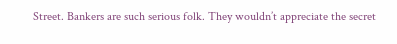Street. Bankers are such serious folk. They wouldn’t appreciate the secret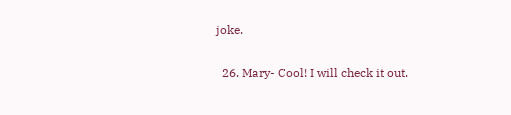joke.

  26. Mary- Cool! I will check it out.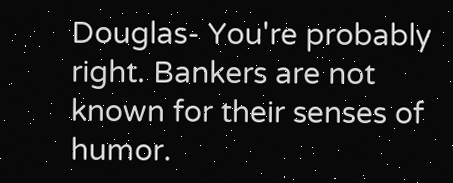Douglas- You're probably right. Bankers are not known for their senses of humor.